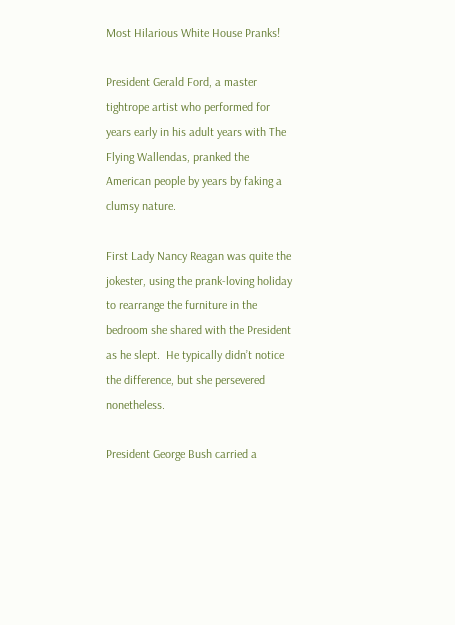Most Hilarious White House Pranks!

President Gerald Ford, a master tightrope artist who performed for years early in his adult years with The Flying Wallendas, pranked the American people by years by faking a clumsy nature.

First Lady Nancy Reagan was quite the jokester, using the prank-loving holiday to rearrange the furniture in the bedroom she shared with the President as he slept.  He typically didn’t notice the difference, but she persevered nonetheless.

President George Bush carried a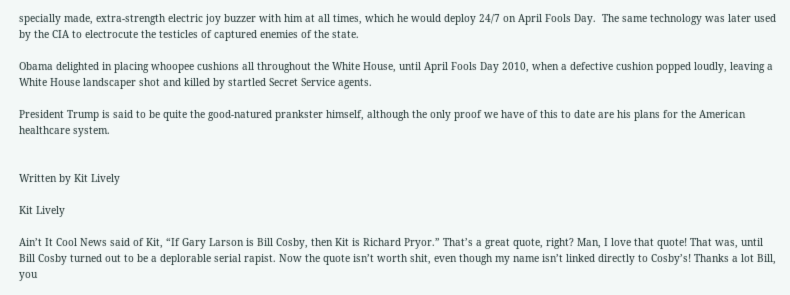specially made, extra-strength electric joy buzzer with him at all times, which he would deploy 24/7 on April Fools Day.  The same technology was later used by the CIA to electrocute the testicles of captured enemies of the state.

Obama delighted in placing whoopee cushions all throughout the White House, until April Fools Day 2010, when a defective cushion popped loudly, leaving a White House landscaper shot and killed by startled Secret Service agents.

President Trump is said to be quite the good-natured prankster himself, although the only proof we have of this to date are his plans for the American healthcare system.


Written by Kit Lively

Kit Lively

Ain’t It Cool News said of Kit, “If Gary Larson is Bill Cosby, then Kit is Richard Pryor.” That’s a great quote, right? Man, I love that quote! That was, until Bill Cosby turned out to be a deplorable serial rapist. Now the quote isn’t worth shit, even though my name isn’t linked directly to Cosby’s! Thanks a lot Bill, you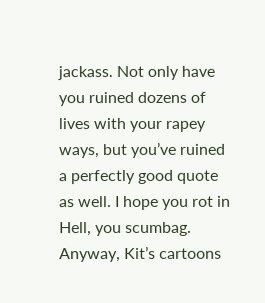jackass. Not only have you ruined dozens of lives with your rapey ways, but you’ve ruined a perfectly good quote as well. I hope you rot in Hell, you scumbag.
Anyway, Kit’s cartoons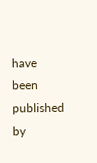have been published by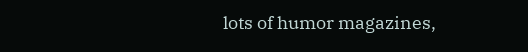lots of humor magazines,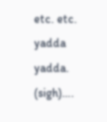etc. etc. yadda yadda. (sigh)….